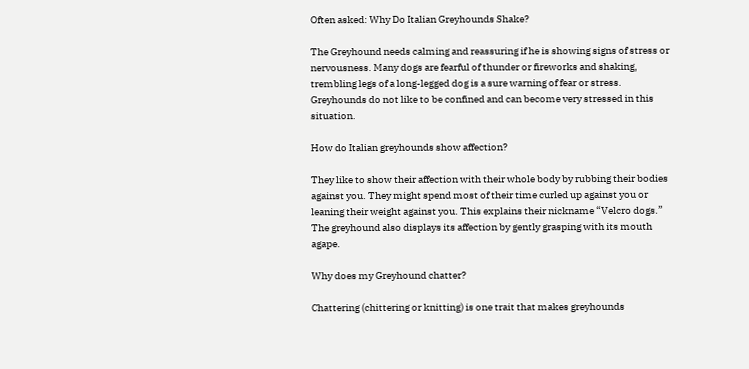Often asked: Why Do Italian Greyhounds Shake?

The Greyhound needs calming and reassuring if he is showing signs of stress or nervousness. Many dogs are fearful of thunder or fireworks and shaking, trembling legs of a long-legged dog is a sure warning of fear or stress. Greyhounds do not like to be confined and can become very stressed in this situation.

How do Italian greyhounds show affection?

They like to show their affection with their whole body by rubbing their bodies against you. They might spend most of their time curled up against you or leaning their weight against you. This explains their nickname “Velcro dogs.” The greyhound also displays its affection by gently grasping with its mouth agape.

Why does my Greyhound chatter?

Chattering (chittering or knitting) is one trait that makes greyhounds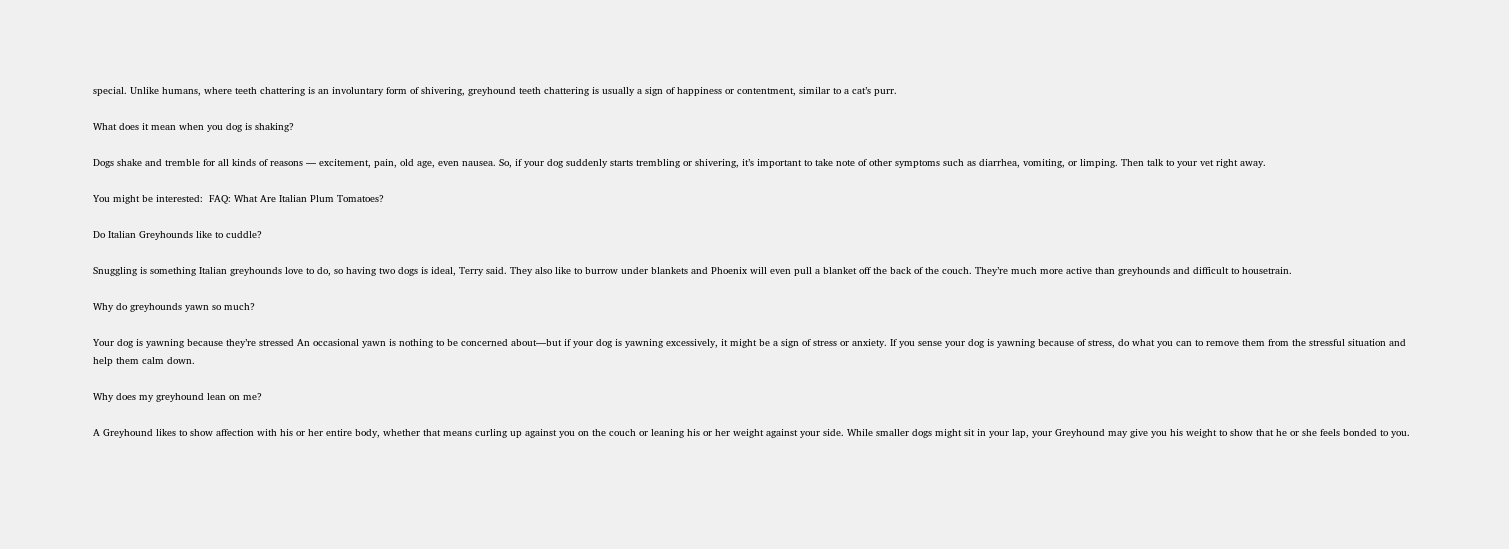special. Unlike humans, where teeth chattering is an involuntary form of shivering, greyhound teeth chattering is usually a sign of happiness or contentment, similar to a cat’s purr.

What does it mean when you dog is shaking?

Dogs shake and tremble for all kinds of reasons — excitement, pain, old age, even nausea. So, if your dog suddenly starts trembling or shivering, it’s important to take note of other symptoms such as diarrhea, vomiting, or limping. Then talk to your vet right away.

You might be interested:  FAQ: What Are Italian Plum Tomatoes?

Do Italian Greyhounds like to cuddle?

Snuggling is something Italian greyhounds love to do, so having two dogs is ideal, Terry said. They also like to burrow under blankets and Phoenix will even pull a blanket off the back of the couch. They’re much more active than greyhounds and difficult to housetrain.

Why do greyhounds yawn so much?

Your dog is yawning because they’re stressed An occasional yawn is nothing to be concerned about—but if your dog is yawning excessively, it might be a sign of stress or anxiety. If you sense your dog is yawning because of stress, do what you can to remove them from the stressful situation and help them calm down.

Why does my greyhound lean on me?

A Greyhound likes to show affection with his or her entire body, whether that means curling up against you on the couch or leaning his or her weight against your side. While smaller dogs might sit in your lap, your Greyhound may give you his weight to show that he or she feels bonded to you.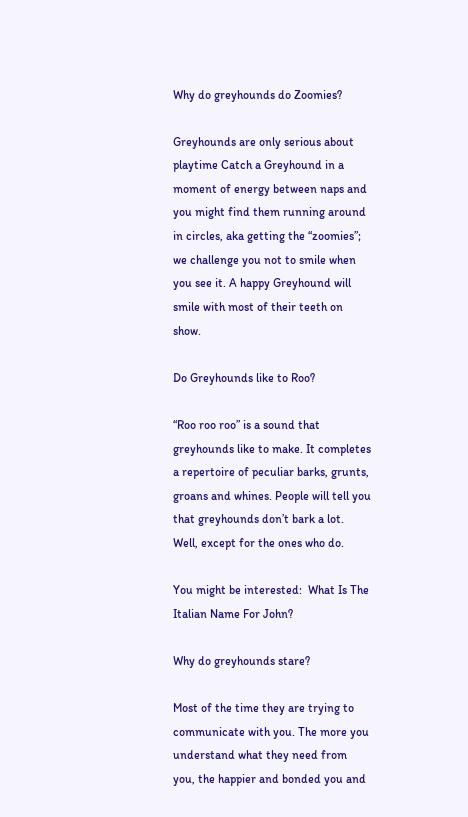Why do greyhounds do Zoomies?

Greyhounds are only serious about playtime Catch a Greyhound in a moment of energy between naps and you might find them running around in circles, aka getting the “zoomies”; we challenge you not to smile when you see it. A happy Greyhound will smile with most of their teeth on show.

Do Greyhounds like to Roo?

“Roo roo roo” is a sound that greyhounds like to make. It completes a repertoire of peculiar barks, grunts, groans and whines. People will tell you that greyhounds don’t bark a lot. Well, except for the ones who do.

You might be interested:  What Is The Italian Name For John?

Why do greyhounds stare?

Most of the time they are trying to communicate with you. The more you understand what they need from you, the happier and bonded you and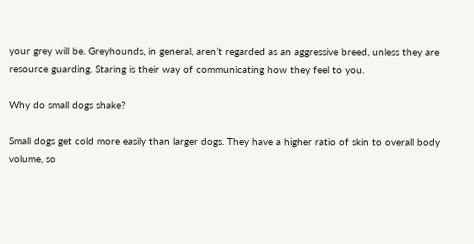your grey will be. Greyhounds, in general, aren’t regarded as an aggressive breed, unless they are resource guarding. Staring is their way of communicating how they feel to you.

Why do small dogs shake?

Small dogs get cold more easily than larger dogs. They have a higher ratio of skin to overall body volume, so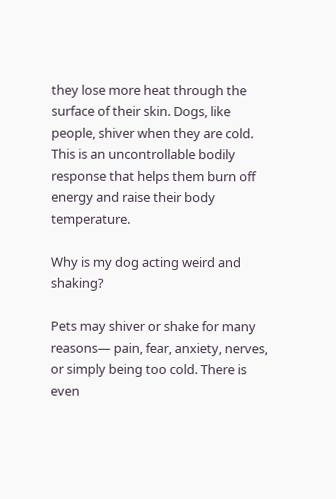they lose more heat through the surface of their skin. Dogs, like people, shiver when they are cold. This is an uncontrollable bodily response that helps them burn off energy and raise their body temperature.

Why is my dog acting weird and shaking?

Pets may shiver or shake for many reasons— pain, fear, anxiety, nerves, or simply being too cold. There is even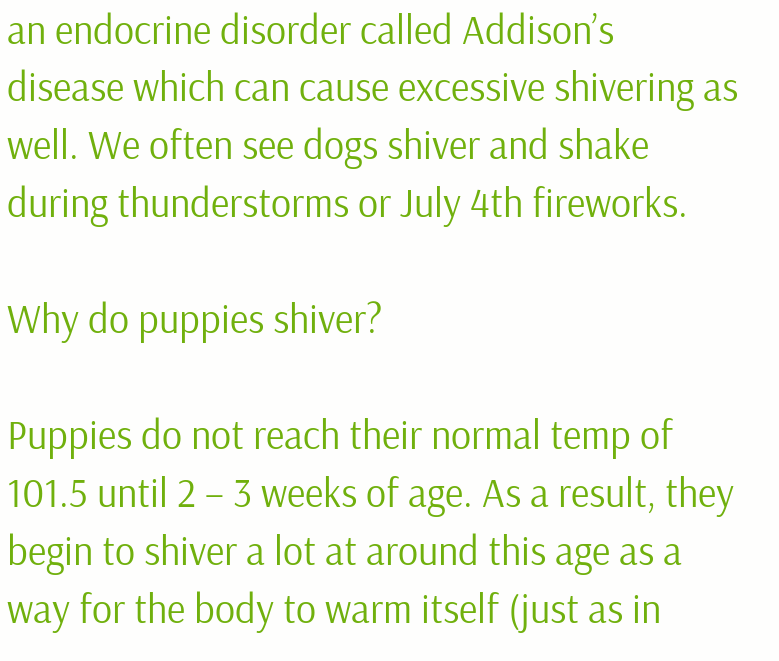an endocrine disorder called Addison’s disease which can cause excessive shivering as well. We often see dogs shiver and shake during thunderstorms or July 4th fireworks.

Why do puppies shiver?

Puppies do not reach their normal temp of 101.5 until 2 – 3 weeks of age. As a result, they begin to shiver a lot at around this age as a way for the body to warm itself (just as in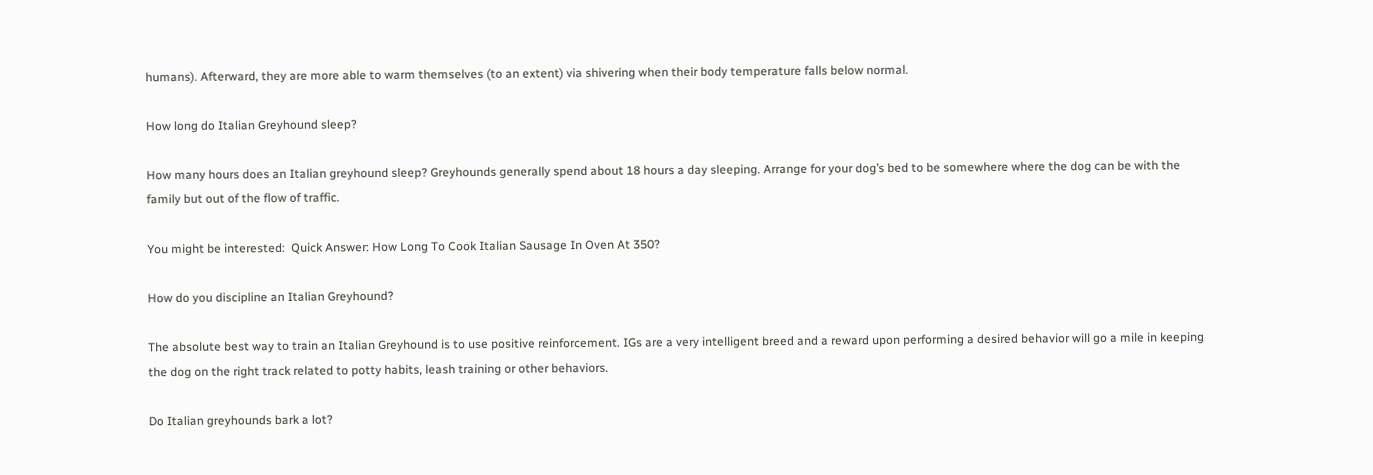humans). Afterward, they are more able to warm themselves (to an extent) via shivering when their body temperature falls below normal.

How long do Italian Greyhound sleep?

How many hours does an Italian greyhound sleep? Greyhounds generally spend about 18 hours a day sleeping. Arrange for your dog’s bed to be somewhere where the dog can be with the family but out of the flow of traffic.

You might be interested:  Quick Answer: How Long To Cook Italian Sausage In Oven At 350?

How do you discipline an Italian Greyhound?

The absolute best way to train an Italian Greyhound is to use positive reinforcement. IGs are a very intelligent breed and a reward upon performing a desired behavior will go a mile in keeping the dog on the right track related to potty habits, leash training or other behaviors.

Do Italian greyhounds bark a lot?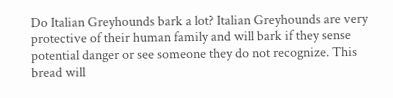Do Italian Greyhounds bark a lot? Italian Greyhounds are very protective of their human family and will bark if they sense potential danger or see someone they do not recognize. This bread will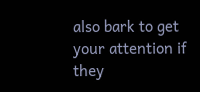also bark to get your attention if they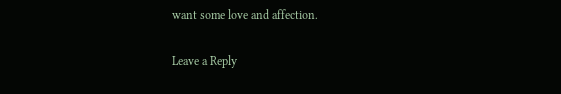want some love and affection.

Leave a Reply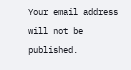Your email address will not be published.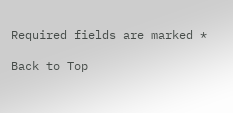Required fields are marked *

Back to Top